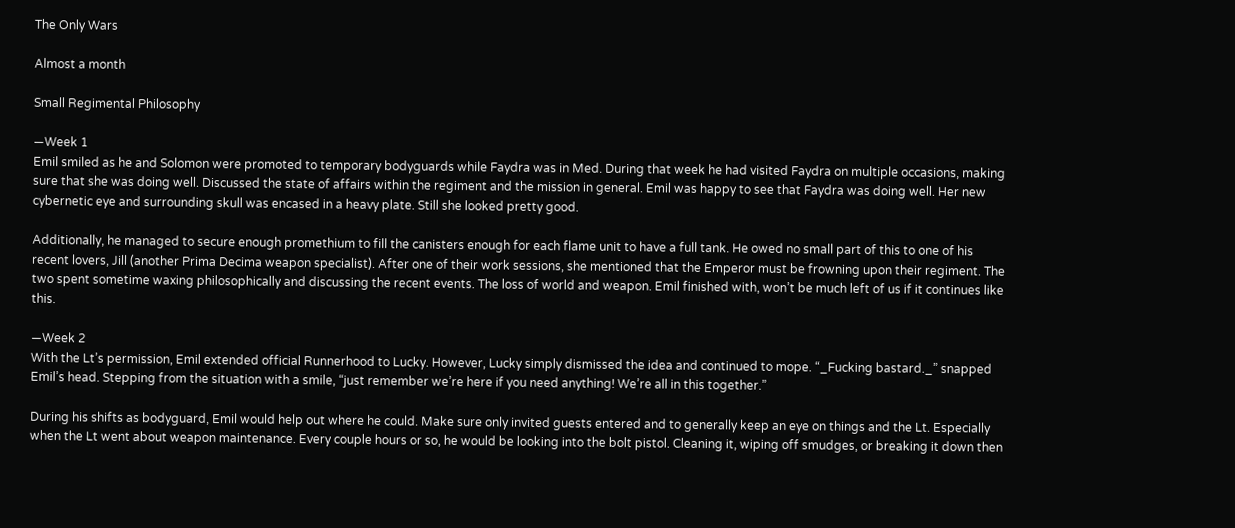The Only Wars

Almost a month

Small Regimental Philosophy

—Week 1
Emil smiled as he and Solomon were promoted to temporary bodyguards while Faydra was in Med. During that week he had visited Faydra on multiple occasions, making sure that she was doing well. Discussed the state of affairs within the regiment and the mission in general. Emil was happy to see that Faydra was doing well. Her new cybernetic eye and surrounding skull was encased in a heavy plate. Still she looked pretty good.

Additionally, he managed to secure enough promethium to fill the canisters enough for each flame unit to have a full tank. He owed no small part of this to one of his recent lovers, Jill (another Prima Decima weapon specialist). After one of their work sessions, she mentioned that the Emperor must be frowning upon their regiment. The two spent sometime waxing philosophically and discussing the recent events. The loss of world and weapon. Emil finished with, won’t be much left of us if it continues like this.

—Week 2
With the Lt’s permission, Emil extended official Runnerhood to Lucky. However, Lucky simply dismissed the idea and continued to mope. “_Fucking bastard._” snapped Emil’s head. Stepping from the situation with a smile, “just remember we’re here if you need anything! We’re all in this together.”

During his shifts as bodyguard, Emil would help out where he could. Make sure only invited guests entered and to generally keep an eye on things and the Lt. Especially when the Lt went about weapon maintenance. Every couple hours or so, he would be looking into the bolt pistol. Cleaning it, wiping off smudges, or breaking it down then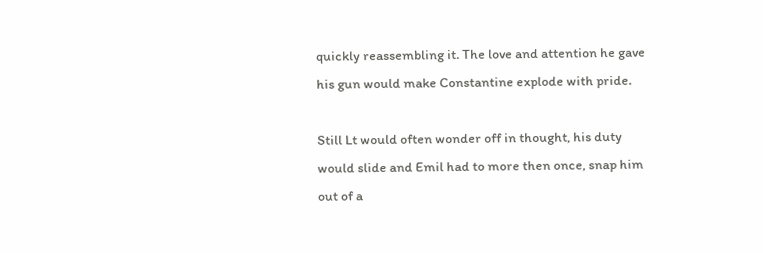quickly reassembling it. The love and attention he gave his gun would make Constantine explode with pride.

Still Lt would often wonder off in thought, his duty would slide and Emil had to more then once, snap him out of a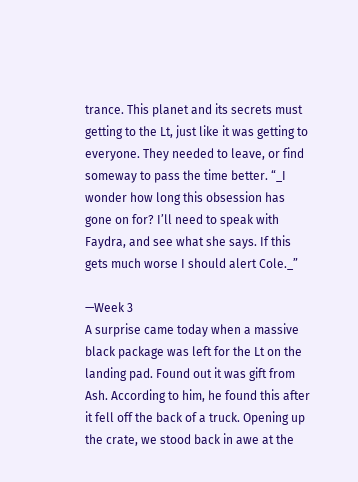trance. This planet and its secrets must getting to the Lt, just like it was getting to everyone. They needed to leave, or find someway to pass the time better. “_I wonder how long this obsession has gone on for? I’ll need to speak with Faydra, and see what she says. If this gets much worse I should alert Cole._”

—Week 3
A surprise came today when a massive black package was left for the Lt on the landing pad. Found out it was gift from Ash. According to him, he found this after it fell off the back of a truck. Opening up the crate, we stood back in awe at the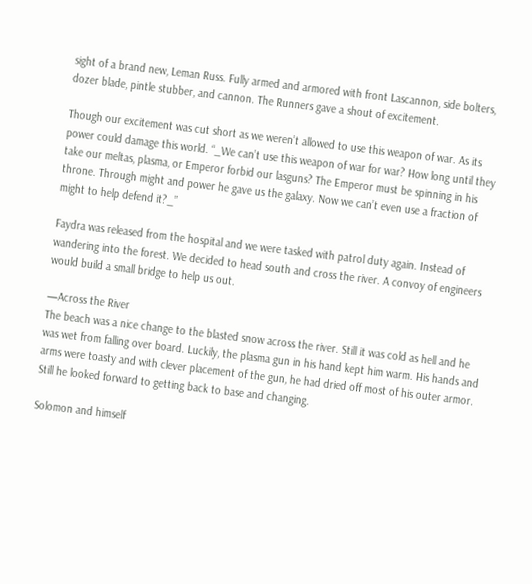sight of a brand new, Leman Russ. Fully armed and armored with front Lascannon, side bolters, dozer blade, pintle stubber, and cannon. The Runners gave a shout of excitement.

Though our excitement was cut short as we weren’t allowed to use this weapon of war. As its power could damage this world. “_We can’t use this weapon of war for war? How long until they take our meltas, plasma, or Emperor forbid our lasguns? The Emperor must be spinning in his throne. Through might and power he gave us the galaxy. Now we can’t even use a fraction of might to help defend it?_”

Faydra was released from the hospital and we were tasked with patrol duty again. Instead of wandering into the forest. We decided to head south and cross the river. A convoy of engineers would build a small bridge to help us out.

—Across the River
The beach was a nice change to the blasted snow across the river. Still it was cold as hell and he was wet from falling over board. Luckily, the plasma gun in his hand kept him warm. His hands and arms were toasty and with clever placement of the gun, he had dried off most of his outer armor. Still he looked forward to getting back to base and changing.

Solomon and himself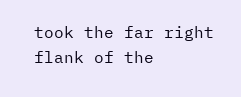took the far right flank of the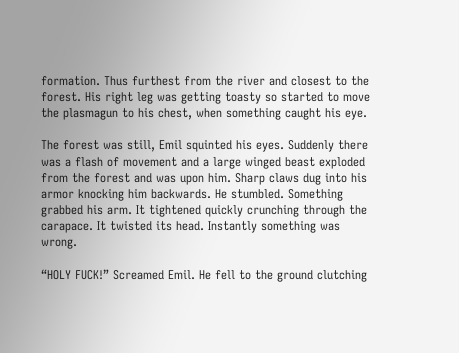formation. Thus furthest from the river and closest to the forest. His right leg was getting toasty so started to move the plasmagun to his chest, when something caught his eye.

The forest was still, Emil squinted his eyes. Suddenly there was a flash of movement and a large winged beast exploded from the forest and was upon him. Sharp claws dug into his armor knocking him backwards. He stumbled. Something grabbed his arm. It tightened quickly crunching through the carapace. It twisted its head. Instantly something was wrong.

“HOLY FUCK!” Screamed Emil. He fell to the ground clutching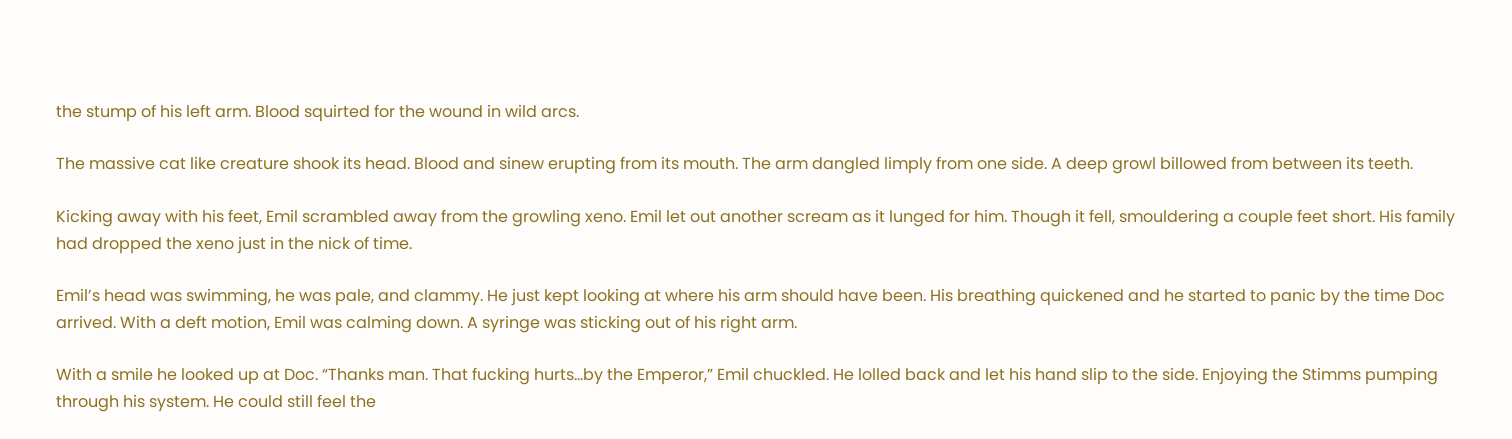the stump of his left arm. Blood squirted for the wound in wild arcs.

The massive cat like creature shook its head. Blood and sinew erupting from its mouth. The arm dangled limply from one side. A deep growl billowed from between its teeth.

Kicking away with his feet, Emil scrambled away from the growling xeno. Emil let out another scream as it lunged for him. Though it fell, smouldering a couple feet short. His family had dropped the xeno just in the nick of time.

Emil’s head was swimming, he was pale, and clammy. He just kept looking at where his arm should have been. His breathing quickened and he started to panic by the time Doc arrived. With a deft motion, Emil was calming down. A syringe was sticking out of his right arm.

With a smile he looked up at Doc. “Thanks man. That fucking hurts…by the Emperor,” Emil chuckled. He lolled back and let his hand slip to the side. Enjoying the Stimms pumping through his system. He could still feel the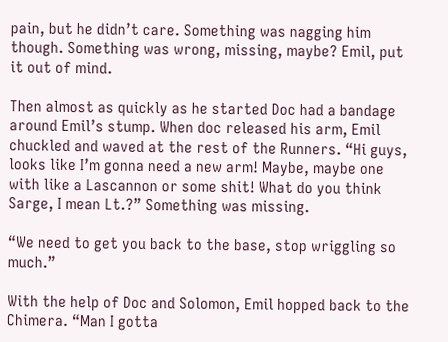pain, but he didn’t care. Something was nagging him though. Something was wrong, missing, maybe? Emil, put it out of mind.

Then almost as quickly as he started Doc had a bandage around Emil’s stump. When doc released his arm, Emil chuckled and waved at the rest of the Runners. “Hi guys, looks like I’m gonna need a new arm! Maybe, maybe one with like a Lascannon or some shit! What do you think Sarge, I mean Lt.?” Something was missing.

“We need to get you back to the base, stop wriggling so much.”

With the help of Doc and Solomon, Emil hopped back to the Chimera. “Man I gotta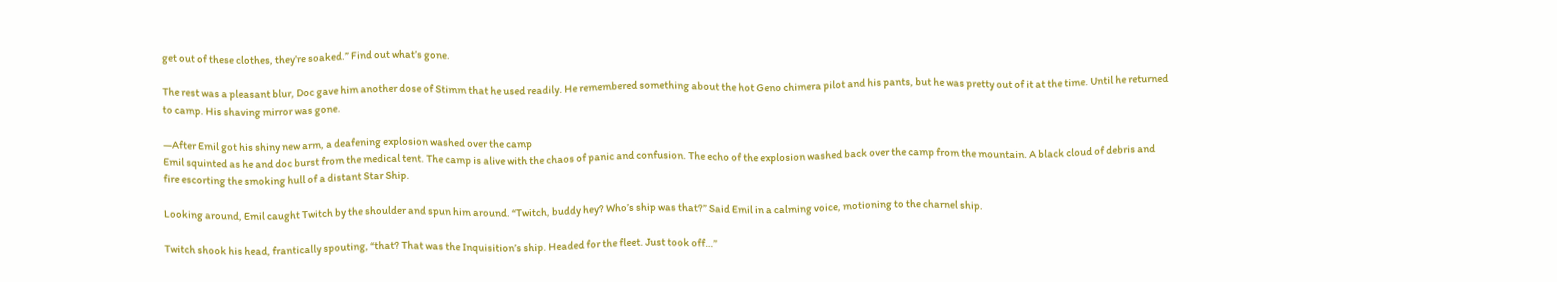get out of these clothes, they’re soaked.” Find out what’s gone.

The rest was a pleasant blur, Doc gave him another dose of Stimm that he used readily. He remembered something about the hot Geno chimera pilot and his pants, but he was pretty out of it at the time. Until he returned to camp. His shaving mirror was gone.

—After Emil got his shiny new arm, a deafening explosion washed over the camp
Emil squinted as he and doc burst from the medical tent. The camp is alive with the chaos of panic and confusion. The echo of the explosion washed back over the camp from the mountain. A black cloud of debris and fire escorting the smoking hull of a distant Star Ship.

Looking around, Emil caught Twitch by the shoulder and spun him around. “Twitch, buddy hey? Who’s ship was that?” Said Emil in a calming voice, motioning to the charnel ship.

Twitch shook his head, frantically spouting, “that? That was the Inquisition’s ship. Headed for the fleet. Just took off…”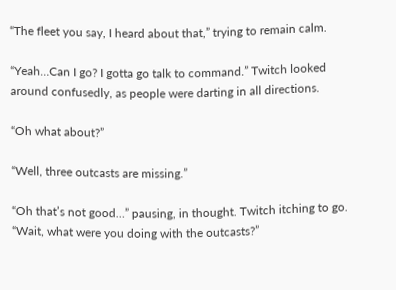“The fleet you say, I heard about that,” trying to remain calm.

“Yeah…Can I go? I gotta go talk to command.” Twitch looked around confusedly, as people were darting in all directions.

“Oh what about?”

“Well, three outcasts are missing.”

“Oh that’s not good…” pausing, in thought. Twitch itching to go. “Wait, what were you doing with the outcasts?”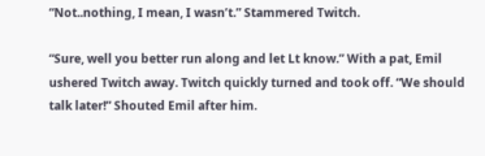“Not..nothing, I mean, I wasn’t.” Stammered Twitch.

“Sure, well you better run along and let Lt know.” With a pat, Emil ushered Twitch away. Twitch quickly turned and took off. “We should talk later!” Shouted Emil after him.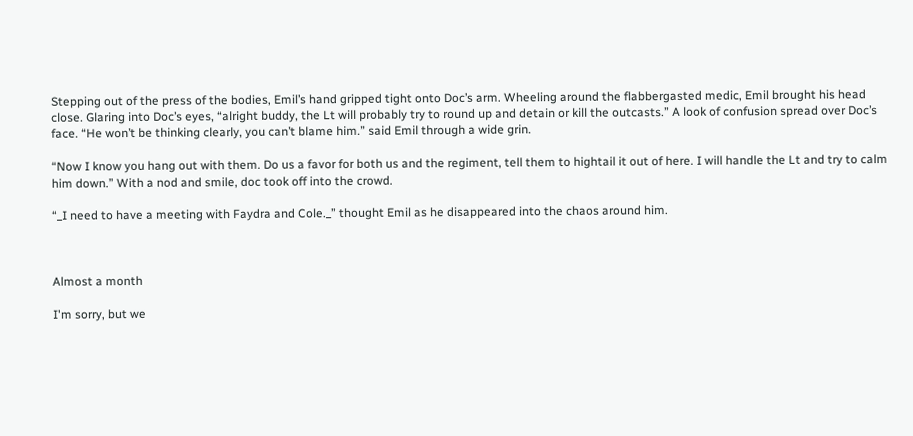Stepping out of the press of the bodies, Emil’s hand gripped tight onto Doc’s arm. Wheeling around the flabbergasted medic, Emil brought his head close. Glaring into Doc’s eyes, “alright buddy, the Lt will probably try to round up and detain or kill the outcasts.” A look of confusion spread over Doc’s face. “He won’t be thinking clearly, you can’t blame him.” said Emil through a wide grin.

“Now I know you hang out with them. Do us a favor for both us and the regiment, tell them to hightail it out of here. I will handle the Lt and try to calm him down.” With a nod and smile, doc took off into the crowd.

“_I need to have a meeting with Faydra and Cole._” thought Emil as he disappeared into the chaos around him.



Almost a month

I'm sorry, but we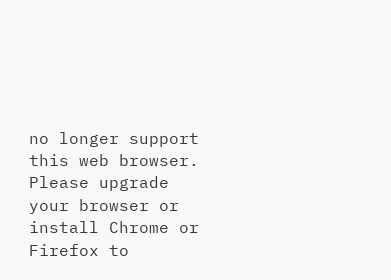no longer support this web browser. Please upgrade your browser or install Chrome or Firefox to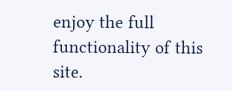enjoy the full functionality of this site.